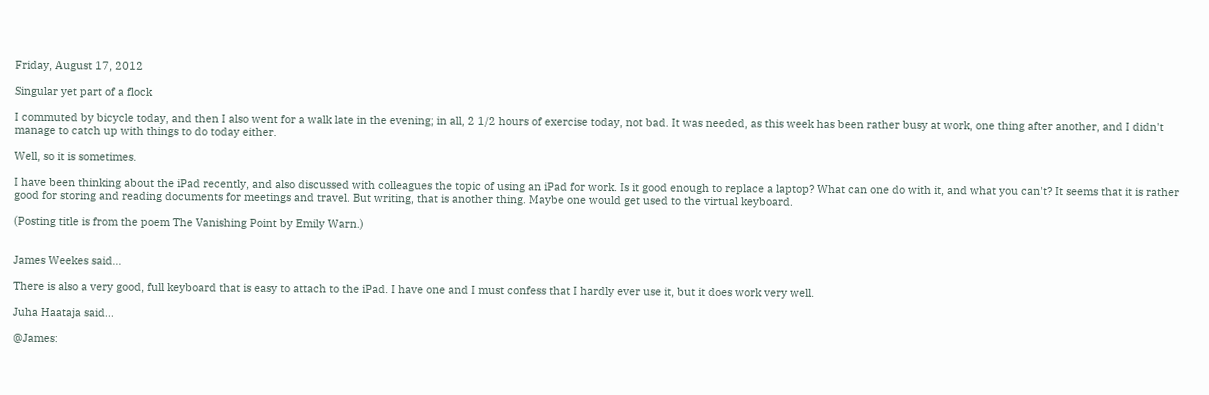Friday, August 17, 2012

Singular yet part of a flock

I commuted by bicycle today, and then I also went for a walk late in the evening; in all, 2 1/2 hours of exercise today, not bad. It was needed, as this week has been rather busy at work, one thing after another, and I didn't manage to catch up with things to do today either.

Well, so it is sometimes.

I have been thinking about the iPad recently, and also discussed with colleagues the topic of using an iPad for work. Is it good enough to replace a laptop? What can one do with it, and what you can't? It seems that it is rather good for storing and reading documents for meetings and travel. But writing, that is another thing. Maybe one would get used to the virtual keyboard.

(Posting title is from the poem The Vanishing Point by Emily Warn.)


James Weekes said...

There is also a very good, full keyboard that is easy to attach to the iPad. I have one and I must confess that I hardly ever use it, but it does work very well.

Juha Haataja said...

@James: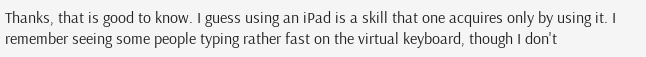Thanks, that is good to know. I guess using an iPad is a skill that one acquires only by using it. I remember seeing some people typing rather fast on the virtual keyboard, though I don't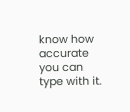know how accurate you can type with it.